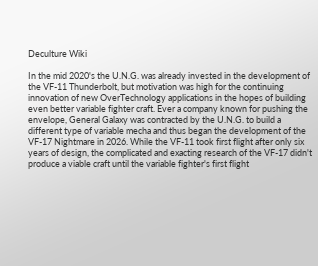Deculture Wiki

In the mid 2020's the U.N.G. was already invested in the development of the VF-11 Thunderbolt, but motivation was high for the continuing innovation of new OverTechnology applications in the hopes of building even better variable fighter craft. Ever a company known for pushing the envelope, General Galaxy was contracted by the U.N.G. to build a different type of variable mecha and thus began the development of the VF-17 Nightmare in 2026. While the VF-11 took first flight after only six years of design, the complicated and exacting research of the VF-17 didn't produce a viable craft until the variable fighter's first flight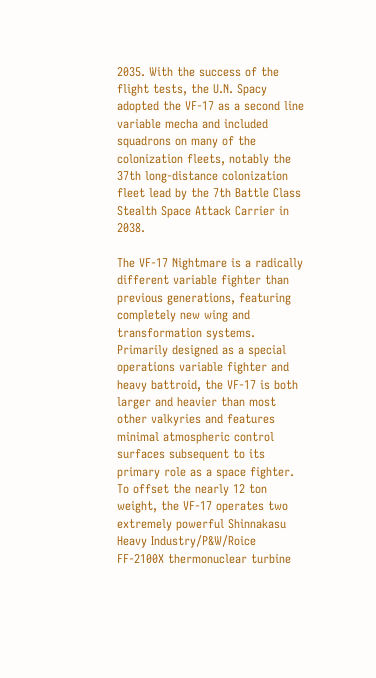2035. With the success of the flight tests, the U.N. Spacy adopted the VF-17 as a second line variable mecha and included squadrons on many of the colonization fleets, notably the 37th long-distance colonization fleet lead by the 7th Battle Class Stealth Space Attack Carrier in 2038.

The VF-17 Nightmare is a radically different variable fighter than previous generations, featuring completely new wing and transformation systems. Primarily designed as a special operations variable fighter and heavy battroid, the VF-17 is both larger and heavier than most other valkyries and features minimal atmospheric control surfaces subsequent to its primary role as a space fighter. To offset the nearly 12 ton weight, the VF-17 operates two extremely powerful Shinnakasu Heavy Industry/P&W/Roice FF-2100X thermonuclear turbine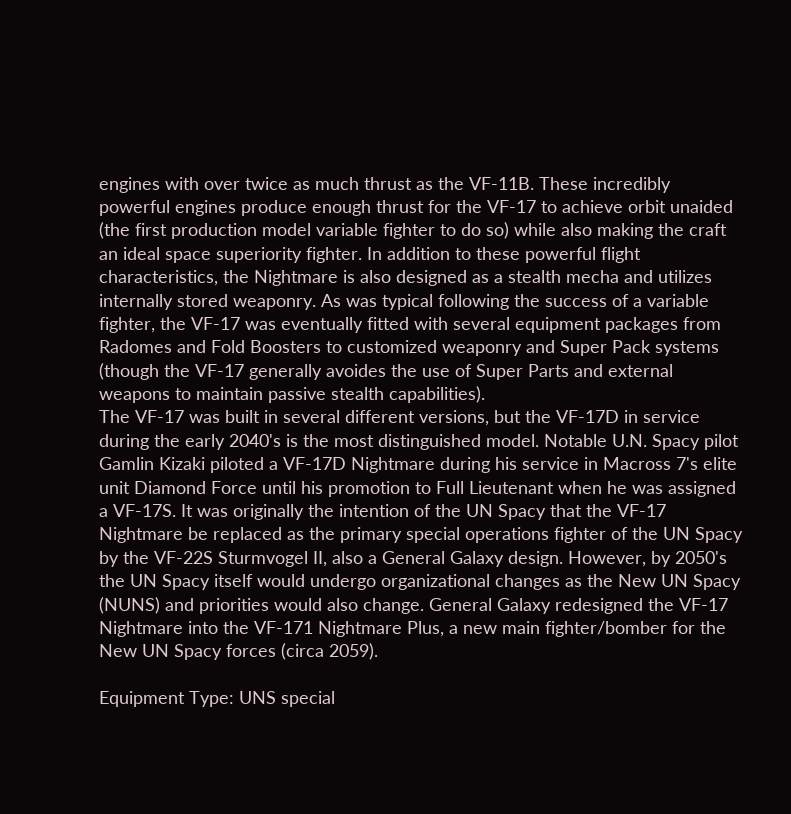engines with over twice as much thrust as the VF-11B. These incredibly powerful engines produce enough thrust for the VF-17 to achieve orbit unaided (the first production model variable fighter to do so) while also making the craft an ideal space superiority fighter. In addition to these powerful flight characteristics, the Nightmare is also designed as a stealth mecha and utilizes internally stored weaponry. As was typical following the success of a variable fighter, the VF-17 was eventually fitted with several equipment packages from Radomes and Fold Boosters to customized weaponry and Super Pack systems (though the VF-17 generally avoides the use of Super Parts and external weapons to maintain passive stealth capabilities).
The VF-17 was built in several different versions, but the VF-17D in service during the early 2040's is the most distinguished model. Notable U.N. Spacy pilot Gamlin Kizaki piloted a VF-17D Nightmare during his service in Macross 7's elite unit Diamond Force until his promotion to Full Lieutenant when he was assigned a VF-17S. It was originally the intention of the UN Spacy that the VF-17 Nightmare be replaced as the primary special operations fighter of the UN Spacy by the VF-22S Sturmvogel II, also a General Galaxy design. However, by 2050's the UN Spacy itself would undergo organizational changes as the New UN Spacy (NUNS) and priorities would also change. General Galaxy redesigned the VF-17 Nightmare into the VF-171 Nightmare Plus, a new main fighter/bomber for the New UN Spacy forces (circa 2059).

Equipment Type: UNS special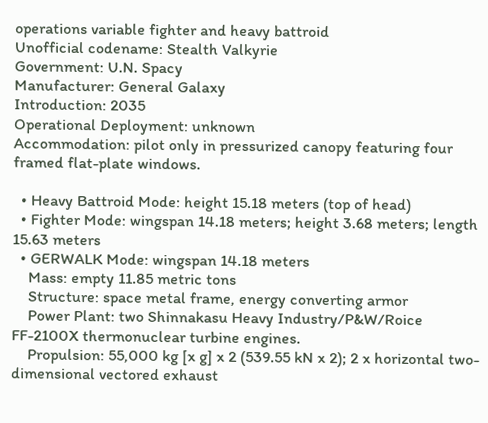operations variable fighter and heavy battroid
Unofficial codename: Stealth Valkyrie
Government: U.N. Spacy
Manufacturer: General Galaxy
Introduction: 2035
Operational Deployment: unknown
Accommodation: pilot only in pressurized canopy featuring four framed flat-plate windows.

  • Heavy Battroid Mode: height 15.18 meters (top of head)
  • Fighter Mode: wingspan 14.18 meters; height 3.68 meters; length 15.63 meters
  • GERWALK Mode: wingspan 14.18 meters
    Mass: empty 11.85 metric tons
    Structure: space metal frame, energy converting armor
    Power Plant: two Shinnakasu Heavy Industry/P&W/Roice FF-2100X thermonuclear turbine engines.
    Propulsion: 55,000 kg [x g] x 2 (539.55 kN x 2); 2 x horizontal two-dimensional vectored exhaust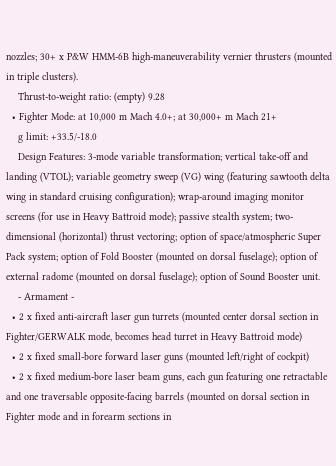nozzles; 30+ x P&W HMM-6B high-maneuverability vernier thrusters (mounted in triple clusters).
    Thrust-to-weight ratio: (empty) 9.28
  • Fighter Mode: at 10,000 m Mach 4.0+; at 30,000+ m Mach 21+
    g limit: +33.5/-18.0
    Design Features: 3-mode variable transformation; vertical take-off and landing (VTOL); variable geometry sweep (VG) wing (featuring sawtooth delta wing in standard cruising configuration); wrap-around imaging monitor screens (for use in Heavy Battroid mode); passive stealth system; two-dimensional (horizontal) thrust vectoring; option of space/atmospheric Super Pack system; option of Fold Booster (mounted on dorsal fuselage); option of external radome (mounted on dorsal fuselage); option of Sound Booster unit.
    - Armament -
  • 2 x fixed anti-aircraft laser gun turrets (mounted center dorsal section in Fighter/GERWALK mode, becomes head turret in Heavy Battroid mode)
  • 2 x fixed small-bore forward laser guns (mounted left/right of cockpit)
  • 2 x fixed medium-bore laser beam guns, each gun featuring one retractable and one traversable opposite-facing barrels (mounted on dorsal section in Fighter mode and in forearm sections in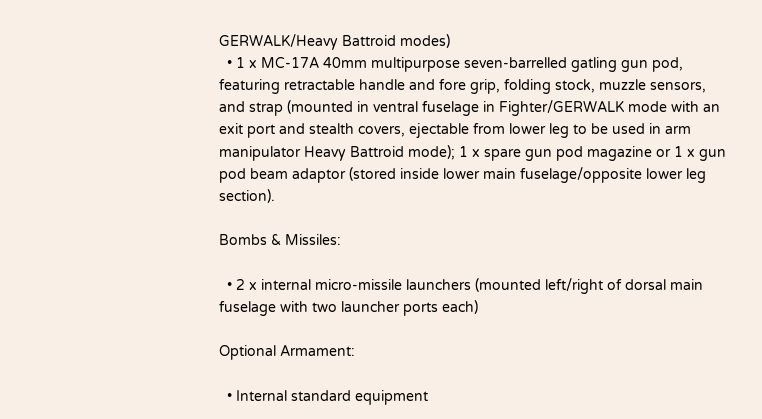GERWALK/Heavy Battroid modes)
  • 1 x MC-17A 40mm multipurpose seven-barrelled gatling gun pod, featuring retractable handle and fore grip, folding stock, muzzle sensors, and strap (mounted in ventral fuselage in Fighter/GERWALK mode with an exit port and stealth covers, ejectable from lower leg to be used in arm manipulator Heavy Battroid mode); 1 x spare gun pod magazine or 1 x gun pod beam adaptor (stored inside lower main fuselage/opposite lower leg section).

Bombs & Missiles:

  • 2 x internal micro-missile launchers (mounted left/right of dorsal main fuselage with two launcher ports each)

Optional Armament:

  • Internal standard equipment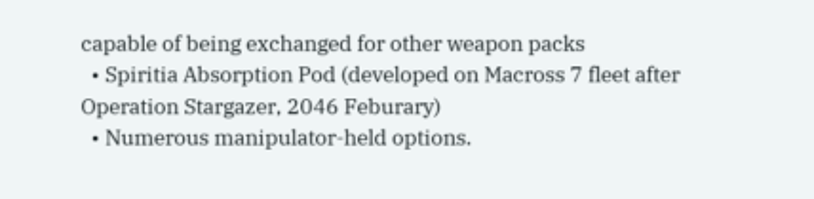capable of being exchanged for other weapon packs
  • Spiritia Absorption Pod (developed on Macross 7 fleet after Operation Stargazer, 2046 Feburary)
  • Numerous manipulator-held options.